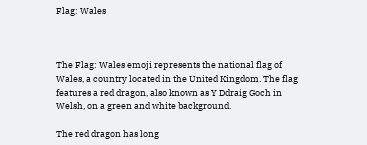Flag: Wales



The Flag: Wales emoji represents the national flag of Wales, a country located in the United Kingdom. The flag features a red dragon, also known as Y Ddraig Goch in Welsh, on a green and white background.

The red dragon has long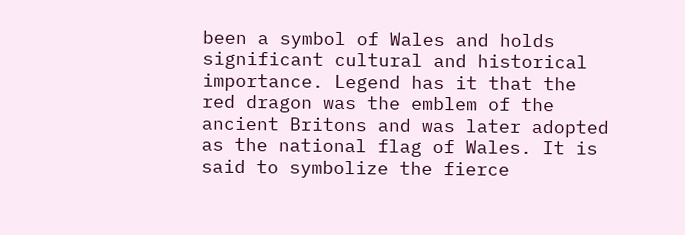been a symbol of Wales and holds significant cultural and historical importance. Legend has it that the red dragon was the emblem of the ancient Britons and was later adopted as the national flag of Wales. It is said to symbolize the fierce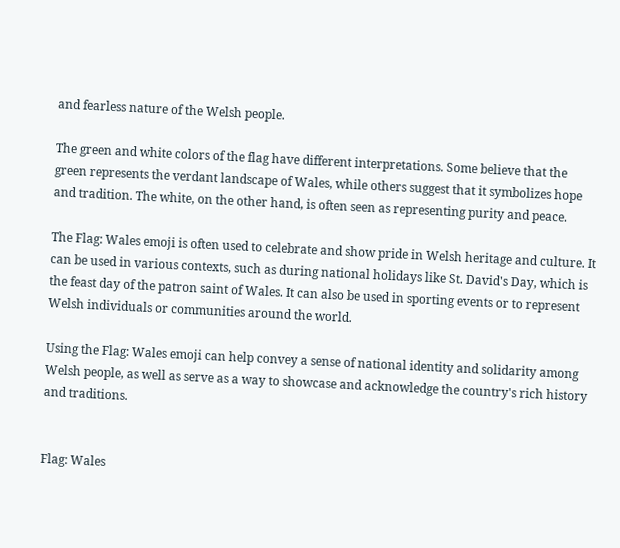and fearless nature of the Welsh people.

The green and white colors of the flag have different interpretations. Some believe that the green represents the verdant landscape of Wales, while others suggest that it symbolizes hope and tradition. The white, on the other hand, is often seen as representing purity and peace.

The Flag: Wales emoji is often used to celebrate and show pride in Welsh heritage and culture. It can be used in various contexts, such as during national holidays like St. David's Day, which is the feast day of the patron saint of Wales. It can also be used in sporting events or to represent Welsh individuals or communities around the world.

Using the Flag: Wales emoji can help convey a sense of national identity and solidarity among Welsh people, as well as serve as a way to showcase and acknowledge the country's rich history and traditions.


Flag: Wales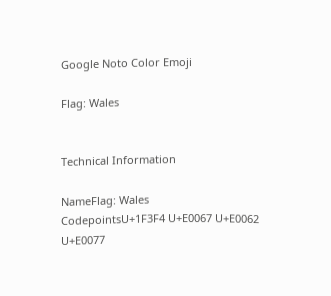Google Noto Color Emoji

Flag: Wales


Technical Information

NameFlag: Wales
CodepointsU+1F3F4 U+E0067 U+E0062 U+E0077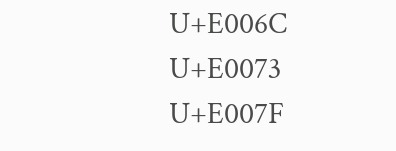U+E006C U+E0073 U+E007F